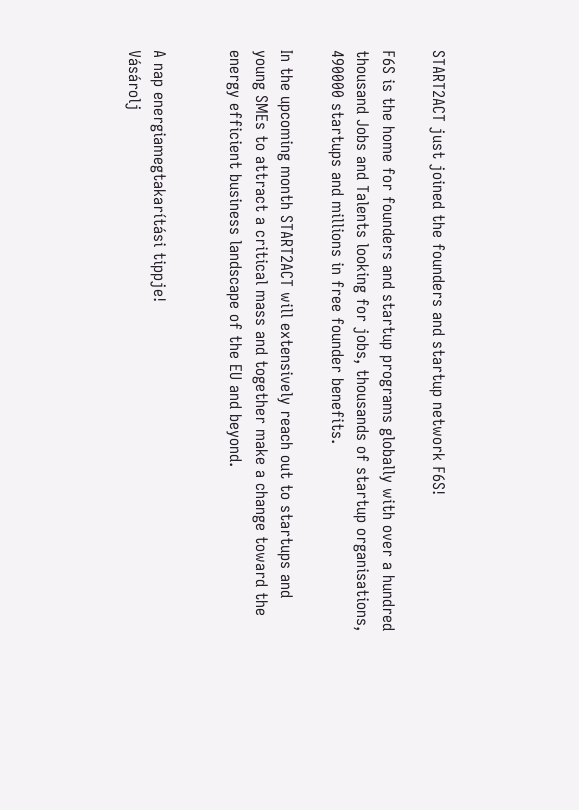START2ACT just joined the founders and startup network F6S!

F6S is the home for founders and startup programs globally with over a hundred thousand Jobs and Talents looking for jobs, thousands of startup organisations, 490000 startups and millions in free founder benefits.

In the upcoming month START2ACT will extensively reach out to startups and young SMEs to attract a critical mass and together make a change toward the energy efficient business landscape of the EU and beyond.


A nap energiamegtakarítási tippje!
Vásárolj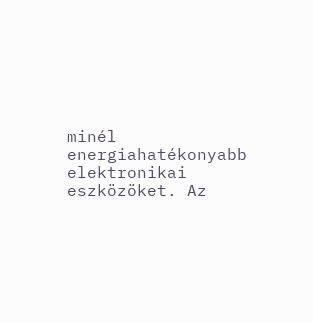minél energiahatékonyabb elektronikai eszközöket. Az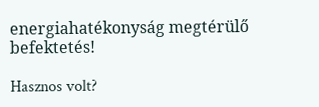energiahatékonyság megtérülő befektetés!

Hasznos volt?